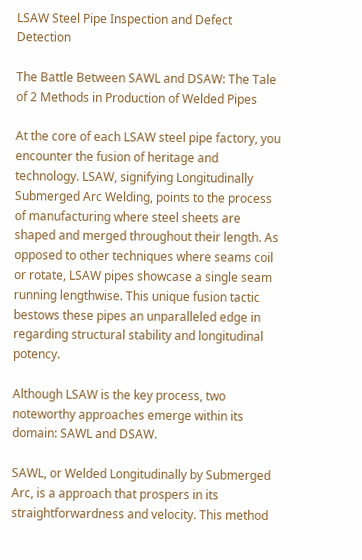LSAW Steel Pipe Inspection and Defect Detection

The Battle Between SAWL and DSAW: The Tale of 2 Methods in Production of Welded Pipes

At the core of each LSAW steel pipe factory, you encounter the fusion of heritage and technology. LSAW, signifying Longitudinally Submerged Arc Welding, points to the process of manufacturing where steel sheets are shaped and merged throughout their length. As opposed to other techniques where seams coil or rotate, LSAW pipes showcase a single seam running lengthwise. This unique fusion tactic bestows these pipes an unparalleled edge in regarding structural stability and longitudinal potency.

Although LSAW is the key process, two noteworthy approaches emerge within its domain: SAWL and DSAW.

SAWL, or Welded Longitudinally by Submerged Arc, is a approach that prospers in its straightforwardness and velocity. This method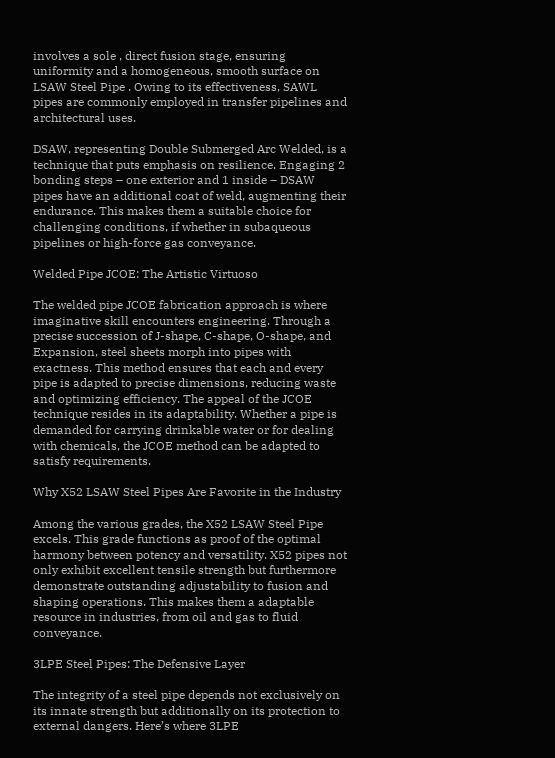involves a sole , direct fusion stage, ensuring uniformity and a homogeneous, smooth surface on LSAW Steel Pipe . Owing to its effectiveness, SAWL pipes are commonly employed in transfer pipelines and architectural uses.

DSAW, representing Double Submerged Arc Welded, is a technique that puts emphasis on resilience. Engaging 2 bonding steps – one exterior and 1 inside – DSAW pipes have an additional coat of weld, augmenting their endurance. This makes them a suitable choice for challenging conditions, if whether in subaqueous pipelines or high-force gas conveyance.

Welded Pipe JCOE: The Artistic Virtuoso

The welded pipe JCOE fabrication approach is where imaginative skill encounters engineering. Through a precise succession of J-shape, C-shape, O-shape, and Expansion, steel sheets morph into pipes with exactness. This method ensures that each and every pipe is adapted to precise dimensions, reducing waste and optimizing efficiency. The appeal of the JCOE technique resides in its adaptability. Whether a pipe is demanded for carrying drinkable water or for dealing with chemicals, the JCOE method can be adapted to satisfy requirements.

Why X52 LSAW Steel Pipes Are Favorite in the Industry

Among the various grades, the X52 LSAW Steel Pipe excels. This grade functions as proof of the optimal harmony between potency and versatility. X52 pipes not only exhibit excellent tensile strength but furthermore demonstrate outstanding adjustability to fusion and shaping operations. This makes them a adaptable resource in industries, from oil and gas to fluid conveyance.

3LPE Steel Pipes: The Defensive Layer

The integrity of a steel pipe depends not exclusively on its innate strength but additionally on its protection to external dangers. Here’s where 3LPE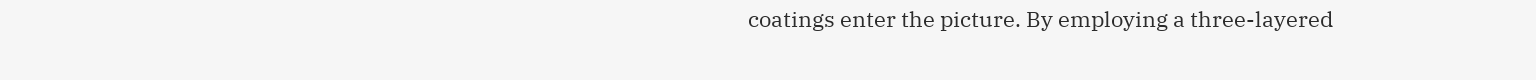coatings enter the picture. By employing a three-layered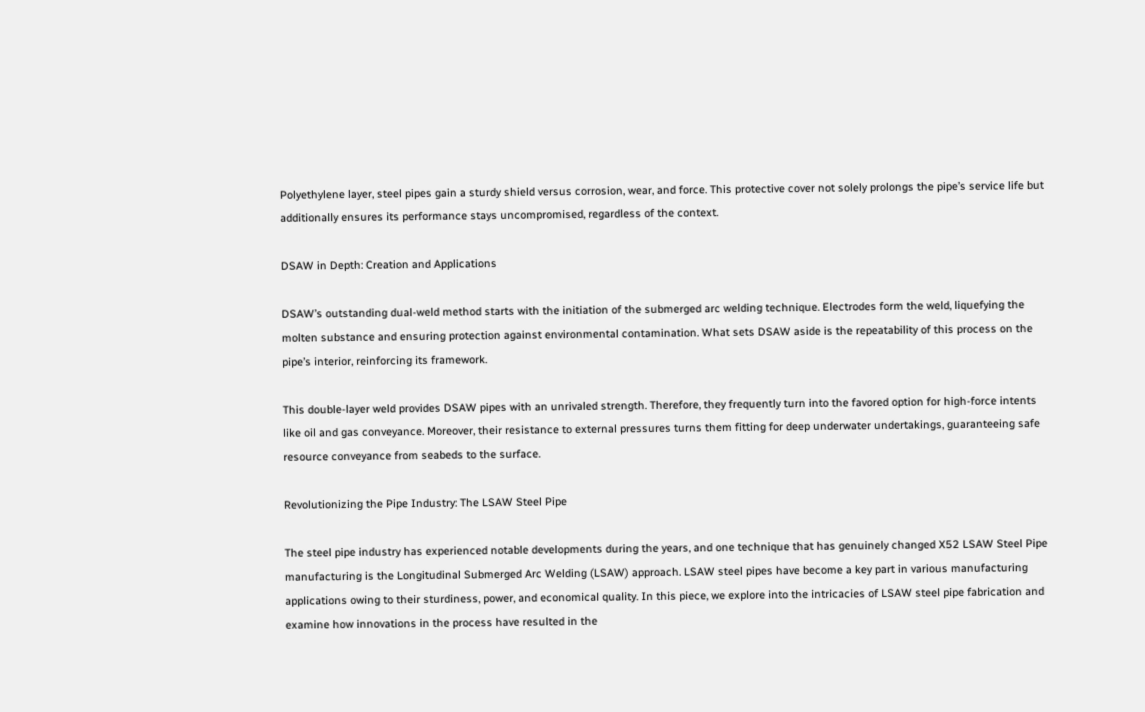Polyethylene layer, steel pipes gain a sturdy shield versus corrosion, wear, and force. This protective cover not solely prolongs the pipe’s service life but additionally ensures its performance stays uncompromised, regardless of the context.

DSAW in Depth: Creation and Applications

DSAW’s outstanding dual-weld method starts with the initiation of the submerged arc welding technique. Electrodes form the weld, liquefying the molten substance and ensuring protection against environmental contamination. What sets DSAW aside is the repeatability of this process on the pipe’s interior, reinforcing its framework.

This double-layer weld provides DSAW pipes with an unrivaled strength. Therefore, they frequently turn into the favored option for high-force intents like oil and gas conveyance. Moreover, their resistance to external pressures turns them fitting for deep underwater undertakings, guaranteeing safe resource conveyance from seabeds to the surface.

Revolutionizing the Pipe Industry: The LSAW Steel Pipe

The steel pipe industry has experienced notable developments during the years, and one technique that has genuinely changed X52 LSAW Steel Pipe manufacturing is the Longitudinal Submerged Arc Welding (LSAW) approach. LSAW steel pipes have become a key part in various manufacturing applications owing to their sturdiness, power, and economical quality. In this piece, we explore into the intricacies of LSAW steel pipe fabrication and examine how innovations in the process have resulted in the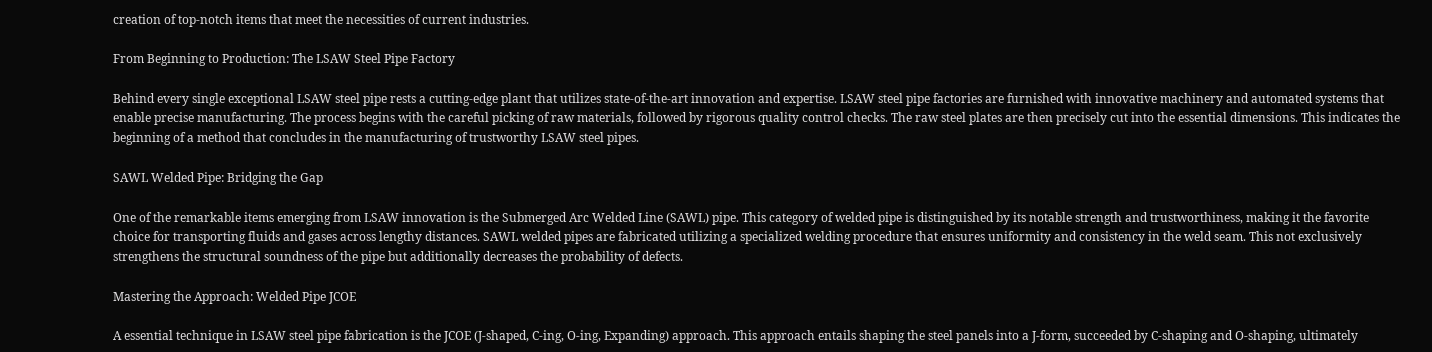creation of top-notch items that meet the necessities of current industries.

From Beginning to Production: The LSAW Steel Pipe Factory

Behind every single exceptional LSAW steel pipe rests a cutting-edge plant that utilizes state-of-the-art innovation and expertise. LSAW steel pipe factories are furnished with innovative machinery and automated systems that enable precise manufacturing. The process begins with the careful picking of raw materials, followed by rigorous quality control checks. The raw steel plates are then precisely cut into the essential dimensions. This indicates the beginning of a method that concludes in the manufacturing of trustworthy LSAW steel pipes.

SAWL Welded Pipe: Bridging the Gap

One of the remarkable items emerging from LSAW innovation is the Submerged Arc Welded Line (SAWL) pipe. This category of welded pipe is distinguished by its notable strength and trustworthiness, making it the favorite choice for transporting fluids and gases across lengthy distances. SAWL welded pipes are fabricated utilizing a specialized welding procedure that ensures uniformity and consistency in the weld seam. This not exclusively strengthens the structural soundness of the pipe but additionally decreases the probability of defects.

Mastering the Approach: Welded Pipe JCOE

A essential technique in LSAW steel pipe fabrication is the JCOE (J-shaped, C-ing, O-ing, Expanding) approach. This approach entails shaping the steel panels into a J-form, succeeded by C-shaping and O-shaping, ultimately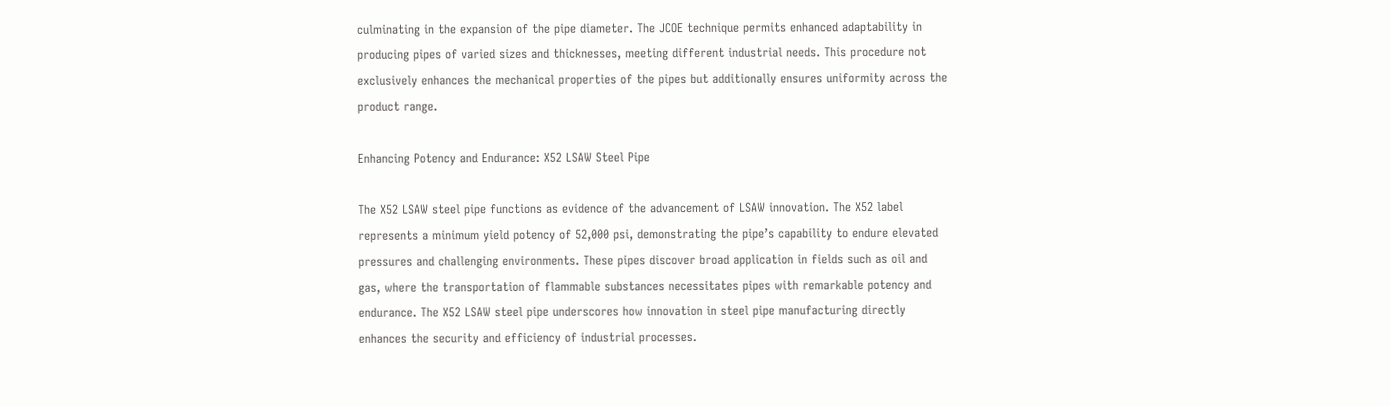culminating in the expansion of the pipe diameter. The JCOE technique permits enhanced adaptability in producing pipes of varied sizes and thicknesses, meeting different industrial needs. This procedure not exclusively enhances the mechanical properties of the pipes but additionally ensures uniformity across the product range.

Enhancing Potency and Endurance: X52 LSAW Steel Pipe

The X52 LSAW steel pipe functions as evidence of the advancement of LSAW innovation. The X52 label represents a minimum yield potency of 52,000 psi, demonstrating the pipe’s capability to endure elevated pressures and challenging environments. These pipes discover broad application in fields such as oil and gas, where the transportation of flammable substances necessitates pipes with remarkable potency and endurance. The X52 LSAW steel pipe underscores how innovation in steel pipe manufacturing directly enhances the security and efficiency of industrial processes.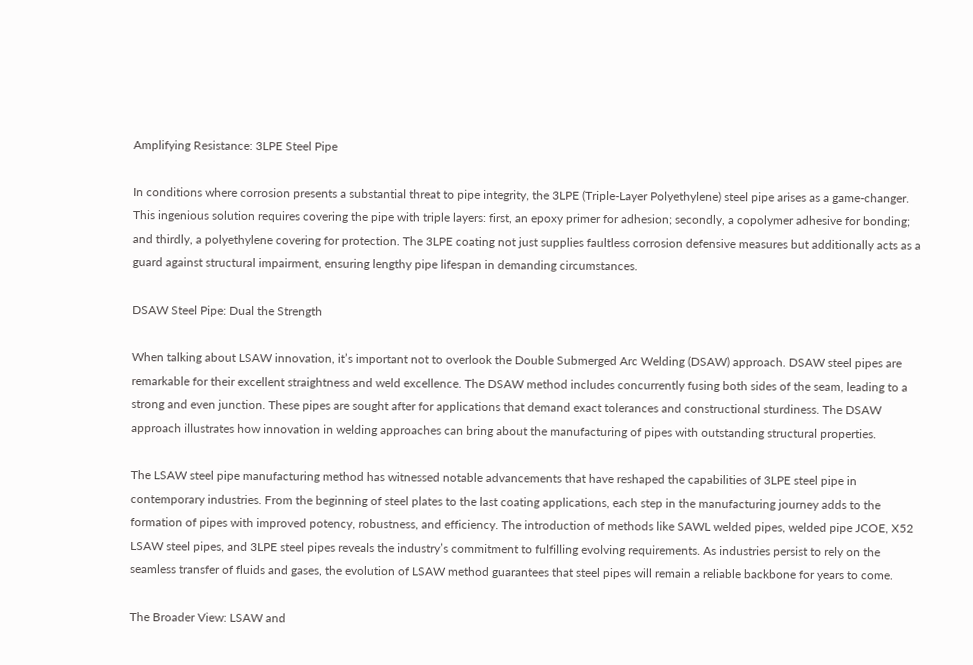Amplifying Resistance: 3LPE Steel Pipe

In conditions where corrosion presents a substantial threat to pipe integrity, the 3LPE (Triple-Layer Polyethylene) steel pipe arises as a game-changer. This ingenious solution requires covering the pipe with triple layers: first, an epoxy primer for adhesion; secondly, a copolymer adhesive for bonding; and thirdly, a polyethylene covering for protection. The 3LPE coating not just supplies faultless corrosion defensive measures but additionally acts as a guard against structural impairment, ensuring lengthy pipe lifespan in demanding circumstances.

DSAW Steel Pipe: Dual the Strength

When talking about LSAW innovation, it’s important not to overlook the Double Submerged Arc Welding (DSAW) approach. DSAW steel pipes are remarkable for their excellent straightness and weld excellence. The DSAW method includes concurrently fusing both sides of the seam, leading to a strong and even junction. These pipes are sought after for applications that demand exact tolerances and constructional sturdiness. The DSAW approach illustrates how innovation in welding approaches can bring about the manufacturing of pipes with outstanding structural properties.

The LSAW steel pipe manufacturing method has witnessed notable advancements that have reshaped the capabilities of 3LPE steel pipe in contemporary industries. From the beginning of steel plates to the last coating applications, each step in the manufacturing journey adds to the formation of pipes with improved potency, robustness, and efficiency. The introduction of methods like SAWL welded pipes, welded pipe JCOE, X52 LSAW steel pipes, and 3LPE steel pipes reveals the industry’s commitment to fulfilling evolving requirements. As industries persist to rely on the seamless transfer of fluids and gases, the evolution of LSAW method guarantees that steel pipes will remain a reliable backbone for years to come.

The Broader View: LSAW and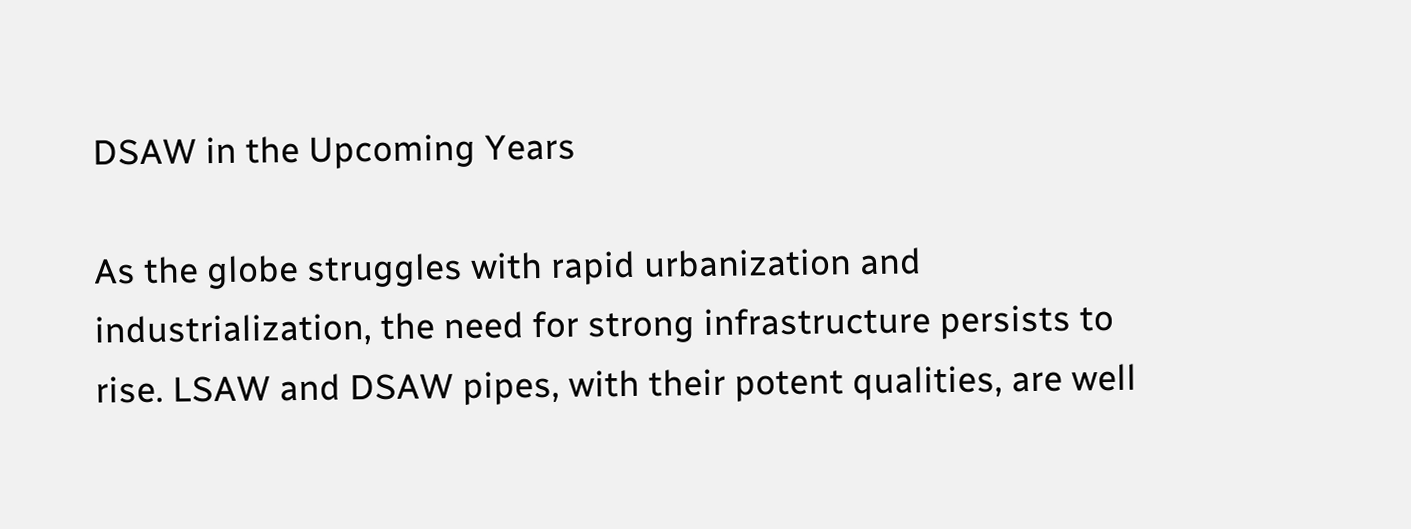DSAW in the Upcoming Years

As the globe struggles with rapid urbanization and industrialization, the need for strong infrastructure persists to rise. LSAW and DSAW pipes, with their potent qualities, are well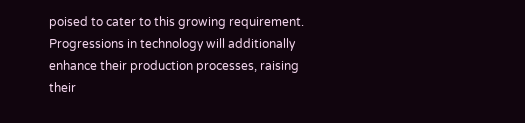poised to cater to this growing requirement. Progressions in technology will additionally enhance their production processes, raising their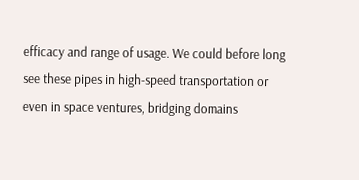efficacy and range of usage. We could before long see these pipes in high-speed transportation or even in space ventures, bridging domains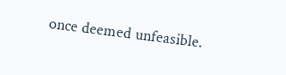once deemed unfeasible.